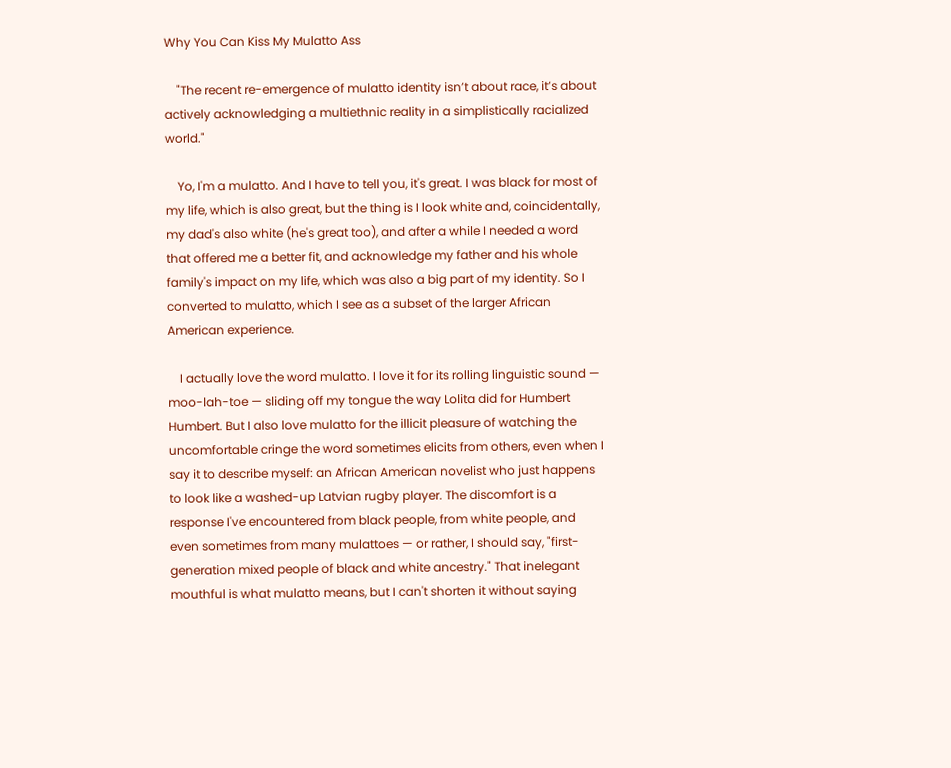Why You Can Kiss My Mulatto Ass

    "The recent re-emergence of mulatto identity isn’t about race, it’s about actively acknowledging a multiethnic reality in a simplistically racialized world."

    Yo, I'm a mulatto. And I have to tell you, it's great. I was black for most of my life, which is also great, but the thing is I look white and, coincidentally, my dad's also white (he's great too), and after a while I needed a word that offered me a better fit, and acknowledge my father and his whole family's impact on my life, which was also a big part of my identity. So I converted to mulatto, which I see as a subset of the larger African American experience.

    I actually love the word mulatto. I love it for its rolling linguistic sound — moo-lah-toe — sliding off my tongue the way Lolita did for Humbert Humbert. But I also love mulatto for the illicit pleasure of watching the uncomfortable cringe the word sometimes elicits from others, even when I say it to describe myself: an African American novelist who just happens to look like a washed-up Latvian rugby player. The discomfort is a response I've encountered from black people, from white people, and even sometimes from many mulattoes — or rather, I should say, "first-generation mixed people of black and white ancestry." That inelegant mouthful is what mulatto means, but I can't shorten it without saying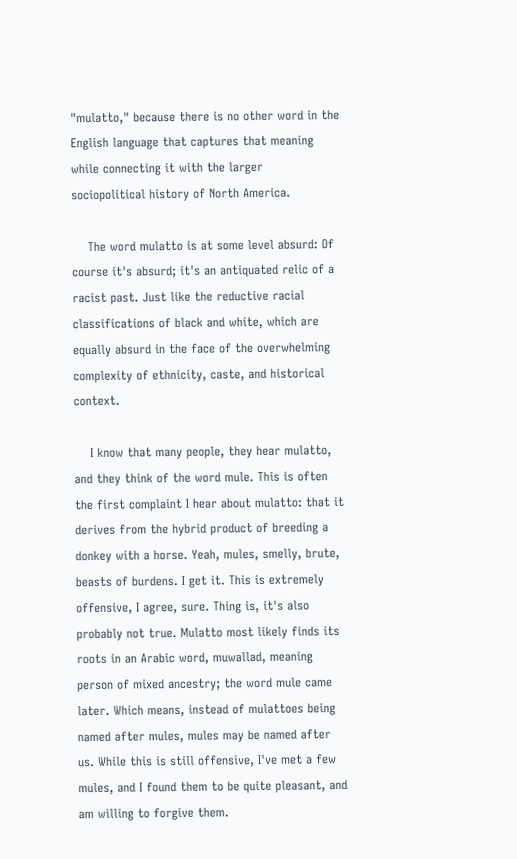"mulatto," because there is no other word in the English language that captures that meaning while connecting it with the larger sociopolitical history of North America.

    The word mulatto is at some level absurd: Of course it's absurd; it's an antiquated relic of a racist past. Just like the reductive racial classifications of black and white, which are equally absurd in the face of the overwhelming complexity of ethnicity, caste, and historical context.

    I know that many people, they hear mulatto, and they think of the word mule. This is often the first complaint I hear about mulatto: that it derives from the hybrid product of breeding a donkey with a horse. Yeah, mules, smelly, brute, beasts of burdens. I get it. This is extremely offensive, I agree, sure. Thing is, it's also probably not true. Mulatto most likely finds its roots in an Arabic word, muwallad, meaning person of mixed ancestry; the word mule came later. Which means, instead of mulattoes being named after mules, mules may be named after us. While this is still offensive, I've met a few mules, and I found them to be quite pleasant, and am willing to forgive them.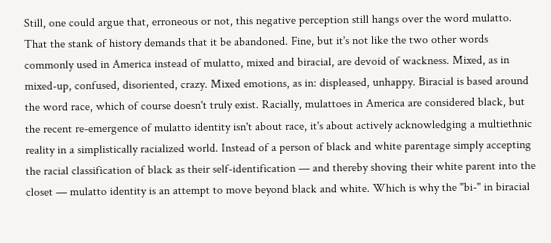Still, one could argue that, erroneous or not, this negative perception still hangs over the word mulatto. That the stank of history demands that it be abandoned. Fine, but it's not like the two other words commonly used in America instead of mulatto, mixed and biracial, are devoid of wackness. Mixed, as in mixed-up, confused, disoriented, crazy. Mixed emotions, as in: displeased, unhappy. Biracial is based around the word race, which of course doesn't truly exist. Racially, mulattoes in America are considered black, but the recent re-emergence of mulatto identity isn't about race, it's about actively acknowledging a multiethnic reality in a simplistically racialized world. Instead of a person of black and white parentage simply accepting the racial classification of black as their self-identification — and thereby shoving their white parent into the closet — mulatto identity is an attempt to move beyond black and white. Which is why the "bi-" in biracial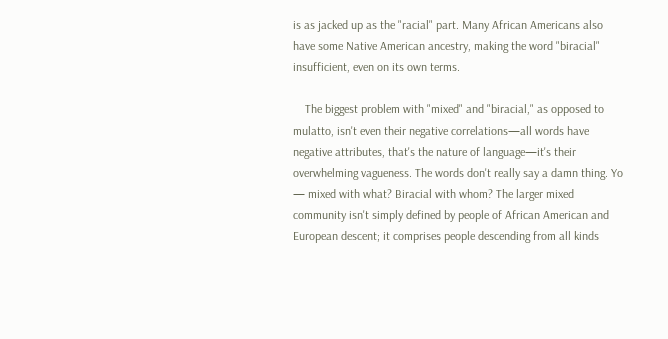is as jacked up as the "racial" part. Many African Americans also have some Native American ancestry, making the word "biracial" insufficient, even on its own terms.

    The biggest problem with "mixed" and "biracial," as opposed to mulatto, isn't even their negative correlations—all words have negative attributes, that's the nature of language—it's their overwhelming vagueness. The words don't really say a damn thing. Yo — mixed with what? Biracial with whom? The larger mixed community isn't simply defined by people of African American and European descent; it comprises people descending from all kinds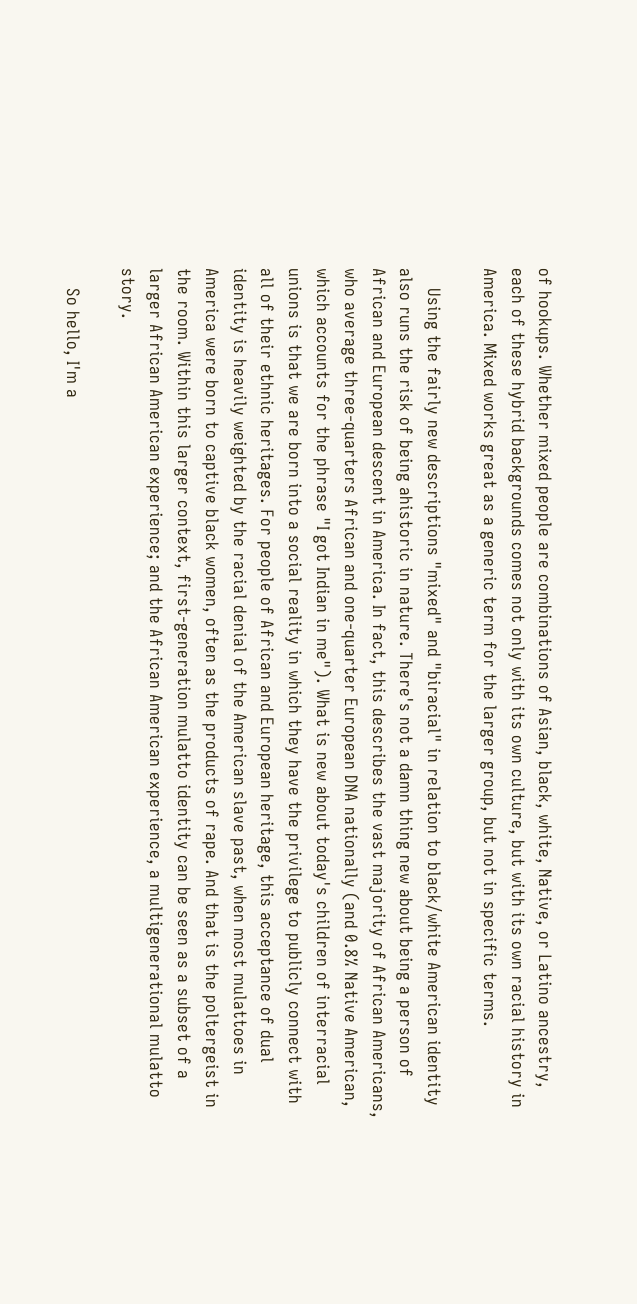of hookups. Whether mixed people are combinations of Asian, black, white, Native, or Latino ancestry, each of these hybrid backgrounds comes not only with its own culture, but with its own racial history in America. Mixed works great as a generic term for the larger group, but not in specific terms.

    Using the fairly new descriptions "mixed" and "biracial" in relation to black/white American identity also runs the risk of being ahistoric in nature. There's not a damn thing new about being a person of African and European descent in America. In fact, this describes the vast majority of African Americans, who average three-quarters African and one-quarter European DNA nationally (and 0.8% Native American, which accounts for the phrase "I got Indian in me"). What is new about today's children of interracial unions is that we are born into a social reality in which they have the privilege to publicly connect with all of their ethnic heritages. For people of African and European heritage, this acceptance of dual identity is heavily weighted by the racial denial of the American slave past, when most mulattoes in America were born to captive black women, often as the products of rape. And that is the poltergeist in the room. Within this larger context, first-generation mulatto identity can be seen as a subset of a larger African American experience; and the African American experience, a multigenerational mulatto story.

    So hello, I'm a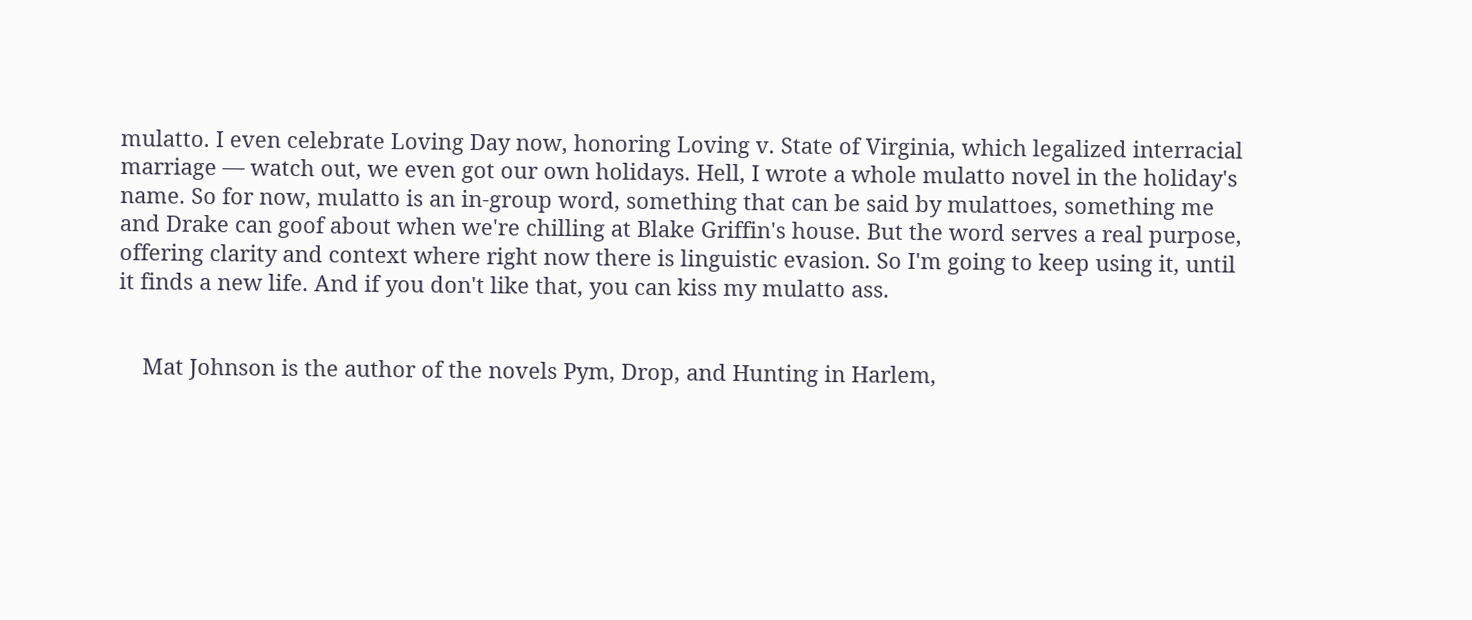mulatto. I even celebrate Loving Day now, honoring Loving v. State of Virginia, which legalized interracial marriage — watch out, we even got our own holidays. Hell, I wrote a whole mulatto novel in the holiday's name. So for now, mulatto is an in-group word, something that can be said by mulattoes, something me and Drake can goof about when we're chilling at Blake Griffin's house. But the word serves a real purpose, offering clarity and context where right now there is linguistic evasion. So I'm going to keep using it, until it finds a new life. And if you don't like that, you can kiss my mulatto ass.


    Mat Johnson is the author of the novels Pym, Drop, and Hunting in Harlem,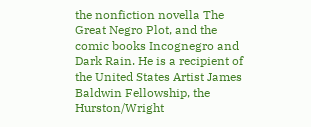the nonfiction novella The Great Negro Plot, and the comic books Incognegro and Dark Rain. He is a recipient of the United States Artist James Baldwin Fellowship, the Hurston/Wright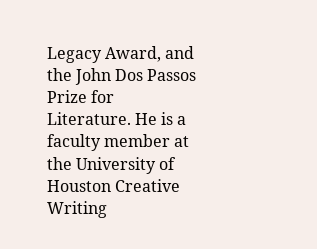Legacy Award, and the John Dos Passos Prize for Literature. He is a faculty member at the University of Houston Creative Writing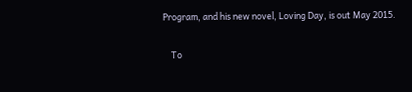Program, and his new novel, Loving Day, is out May 2015.

    To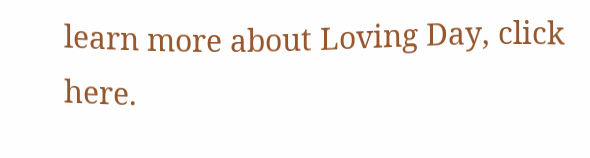learn more about Loving Day, click here.